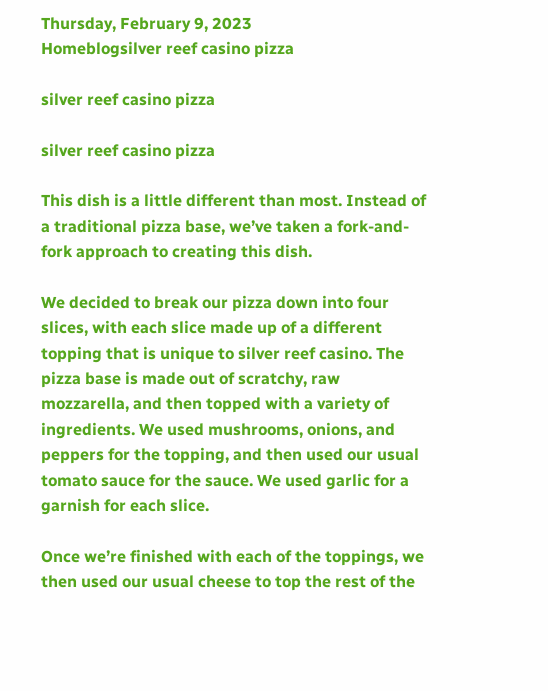Thursday, February 9, 2023
Homeblogsilver reef casino pizza

silver reef casino pizza

silver reef casino pizza

This dish is a little different than most. Instead of a traditional pizza base, we’ve taken a fork-and-fork approach to creating this dish.

We decided to break our pizza down into four slices, with each slice made up of a different topping that is unique to silver reef casino. The pizza base is made out of scratchy, raw mozzarella, and then topped with a variety of ingredients. We used mushrooms, onions, and peppers for the topping, and then used our usual tomato sauce for the sauce. We used garlic for a garnish for each slice.

Once we’re finished with each of the toppings, we then used our usual cheese to top the rest of the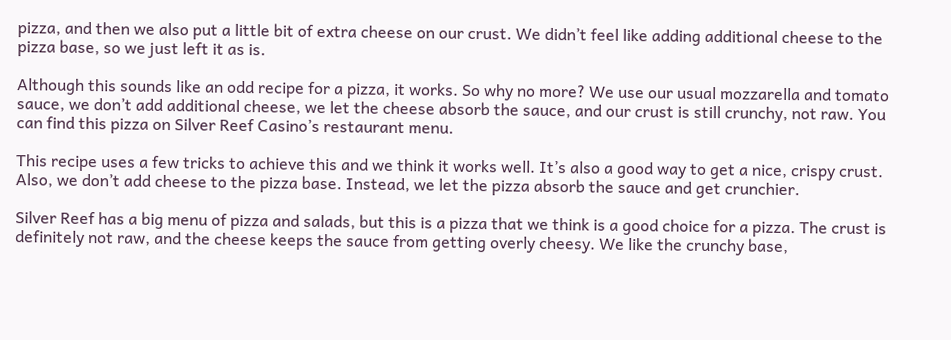pizza, and then we also put a little bit of extra cheese on our crust. We didn’t feel like adding additional cheese to the pizza base, so we just left it as is.

Although this sounds like an odd recipe for a pizza, it works. So why no more? We use our usual mozzarella and tomato sauce, we don’t add additional cheese, we let the cheese absorb the sauce, and our crust is still crunchy, not raw. You can find this pizza on Silver Reef Casino’s restaurant menu.

This recipe uses a few tricks to achieve this and we think it works well. It’s also a good way to get a nice, crispy crust. Also, we don’t add cheese to the pizza base. Instead, we let the pizza absorb the sauce and get crunchier.

Silver Reef has a big menu of pizza and salads, but this is a pizza that we think is a good choice for a pizza. The crust is definitely not raw, and the cheese keeps the sauce from getting overly cheesy. We like the crunchy base,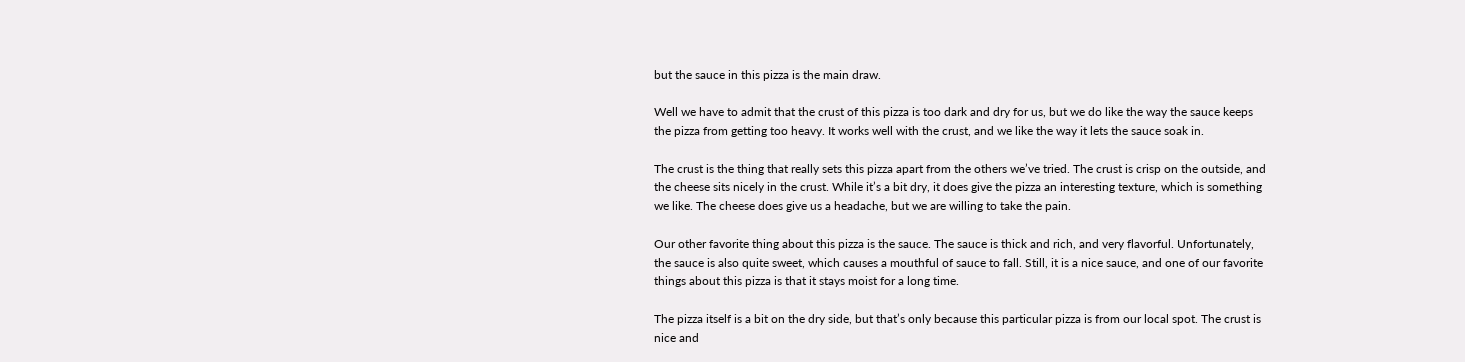but the sauce in this pizza is the main draw.

Well we have to admit that the crust of this pizza is too dark and dry for us, but we do like the way the sauce keeps the pizza from getting too heavy. It works well with the crust, and we like the way it lets the sauce soak in.

The crust is the thing that really sets this pizza apart from the others we’ve tried. The crust is crisp on the outside, and the cheese sits nicely in the crust. While it’s a bit dry, it does give the pizza an interesting texture, which is something we like. The cheese does give us a headache, but we are willing to take the pain.

Our other favorite thing about this pizza is the sauce. The sauce is thick and rich, and very flavorful. Unfortunately, the sauce is also quite sweet, which causes a mouthful of sauce to fall. Still, it is a nice sauce, and one of our favorite things about this pizza is that it stays moist for a long time.

The pizza itself is a bit on the dry side, but that’s only because this particular pizza is from our local spot. The crust is nice and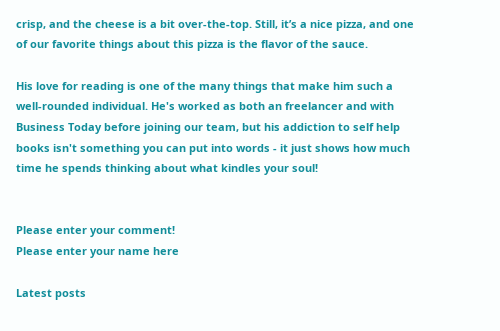crisp, and the cheese is a bit over-the-top. Still, it’s a nice pizza, and one of our favorite things about this pizza is the flavor of the sauce.

His love for reading is one of the many things that make him such a well-rounded individual. He's worked as both an freelancer and with Business Today before joining our team, but his addiction to self help books isn't something you can put into words - it just shows how much time he spends thinking about what kindles your soul!


Please enter your comment!
Please enter your name here

Latest posts